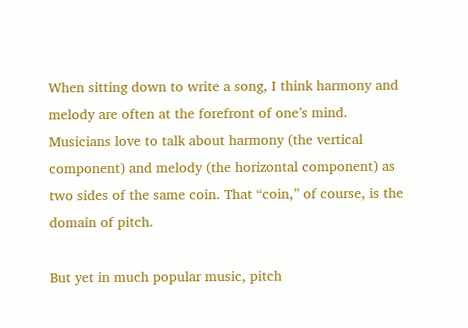When sitting down to write a song, I think harmony and melody are often at the forefront of one’s mind. Musicians love to talk about harmony (the vertical component) and melody (the horizontal component) as two sides of the same coin. That “coin,” of course, is the domain of pitch.

But yet in much popular music, pitch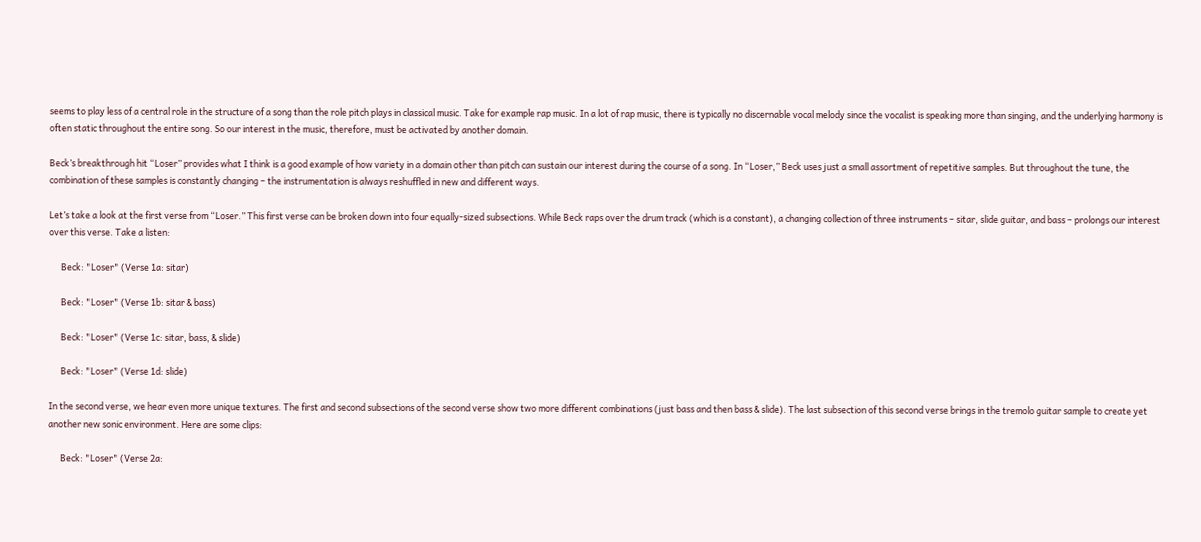seems to play less of a central role in the structure of a song than the role pitch plays in classical music. Take for example rap music. In a lot of rap music, there is typically no discernable vocal melody since the vocalist is speaking more than singing, and the underlying harmony is often static throughout the entire song. So our interest in the music, therefore, must be activated by another domain.

Beck’s breakthrough hit “Loser” provides what I think is a good example of how variety in a domain other than pitch can sustain our interest during the course of a song. In “Loser,” Beck uses just a small assortment of repetitive samples. But throughout the tune, the combination of these samples is constantly changing – the instrumentation is always reshuffled in new and different ways.

Let’s take a look at the first verse from “Loser.” This first verse can be broken down into four equally-sized subsections. While Beck raps over the drum track (which is a constant), a changing collection of three instruments – sitar, slide guitar, and bass – prolongs our interest over this verse. Take a listen:

      Beck: "Loser" (Verse 1a: sitar)

      Beck: "Loser" (Verse 1b: sitar & bass)

      Beck: "Loser" (Verse 1c: sitar, bass, & slide)

      Beck: "Loser" (Verse 1d: slide)

In the second verse, we hear even more unique textures. The first and second subsections of the second verse show two more different combinations (just bass and then bass & slide). The last subsection of this second verse brings in the tremolo guitar sample to create yet another new sonic environment. Here are some clips:

      Beck: "Loser" (Verse 2a: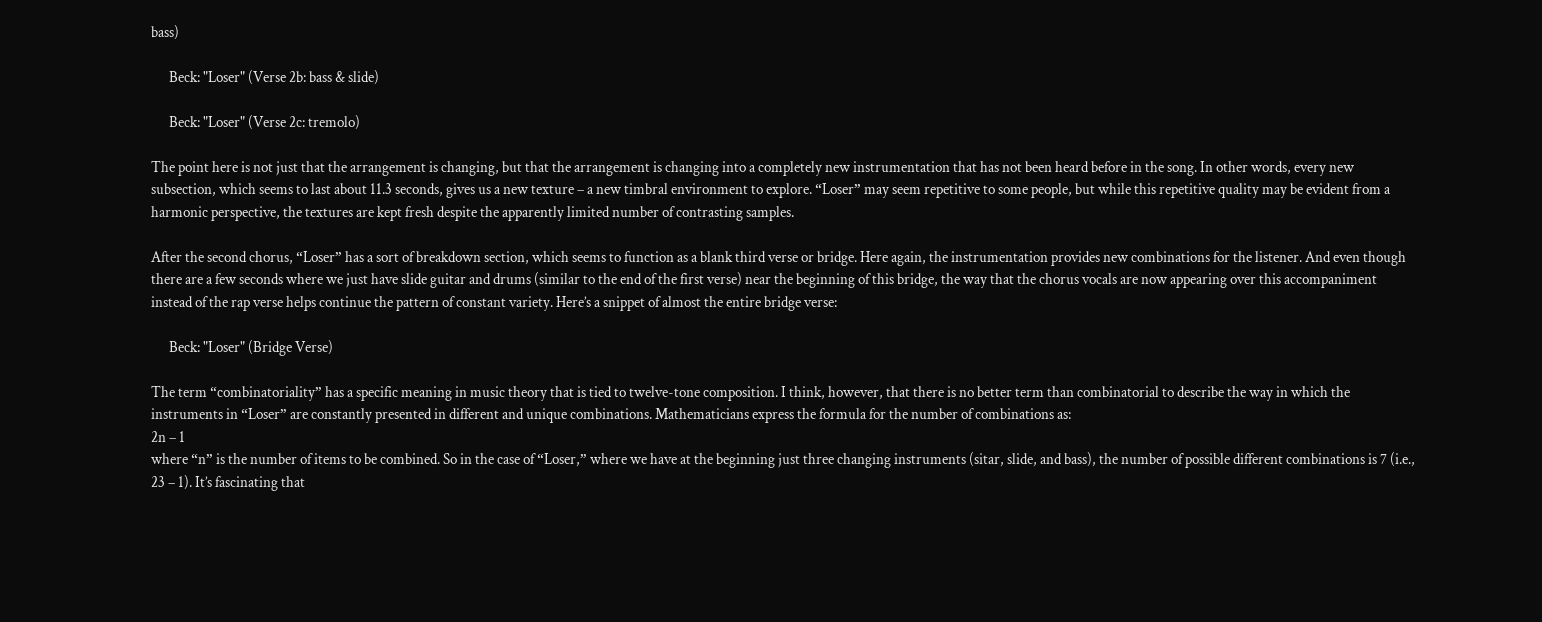bass)

      Beck: "Loser" (Verse 2b: bass & slide)

      Beck: "Loser" (Verse 2c: tremolo)

The point here is not just that the arrangement is changing, but that the arrangement is changing into a completely new instrumentation that has not been heard before in the song. In other words, every new subsection, which seems to last about 11.3 seconds, gives us a new texture – a new timbral environment to explore. “Loser” may seem repetitive to some people, but while this repetitive quality may be evident from a harmonic perspective, the textures are kept fresh despite the apparently limited number of contrasting samples.

After the second chorus, “Loser” has a sort of breakdown section, which seems to function as a blank third verse or bridge. Here again, the instrumentation provides new combinations for the listener. And even though there are a few seconds where we just have slide guitar and drums (similar to the end of the first verse) near the beginning of this bridge, the way that the chorus vocals are now appearing over this accompaniment instead of the rap verse helps continue the pattern of constant variety. Here’s a snippet of almost the entire bridge verse:

      Beck: "Loser" (Bridge Verse)

The term “combinatoriality” has a specific meaning in music theory that is tied to twelve-tone composition. I think, however, that there is no better term than combinatorial to describe the way in which the instruments in “Loser” are constantly presented in different and unique combinations. Mathematicians express the formula for the number of combinations as:
2n – 1
where “n” is the number of items to be combined. So in the case of “Loser,” where we have at the beginning just three changing instruments (sitar, slide, and bass), the number of possible different combinations is 7 (i.e., 23 – 1). It’s fascinating that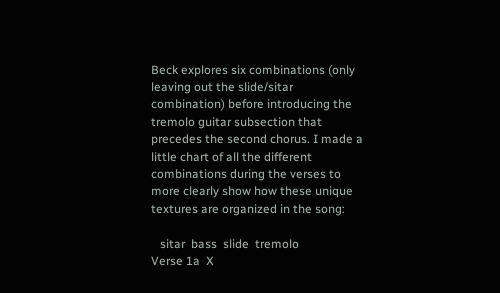Beck explores six combinations (only leaving out the slide/sitar combination) before introducing the tremolo guitar subsection that precedes the second chorus. I made a little chart of all the different combinations during the verses to more clearly show how these unique textures are organized in the song:

   sitar  bass  slide  tremolo
Verse 1a  X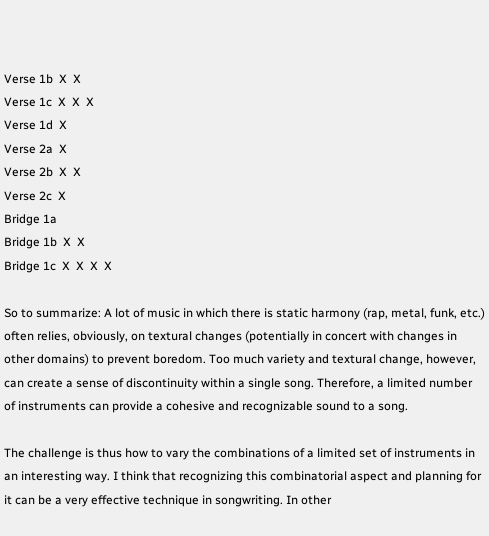Verse 1b  X  X
Verse 1c  X  X  X
Verse 1d  X
Verse 2a  X
Verse 2b  X  X
Verse 2c  X
Bridge 1a
Bridge 1b  X  X
Bridge 1c  X  X  X  X

So to summarize: A lot of music in which there is static harmony (rap, metal, funk, etc.) often relies, obviously, on textural changes (potentially in concert with changes in other domains) to prevent boredom. Too much variety and textural change, however, can create a sense of discontinuity within a single song. Therefore, a limited number of instruments can provide a cohesive and recognizable sound to a song.

The challenge is thus how to vary the combinations of a limited set of instruments in an interesting way. I think that recognizing this combinatorial aspect and planning for it can be a very effective technique in songwriting. In other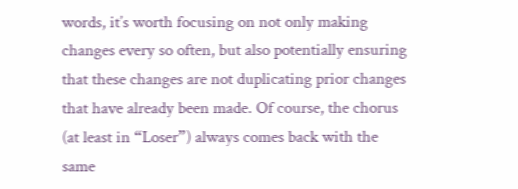words, it’s worth focusing on not only making changes every so often, but also potentially ensuring that these changes are not duplicating prior changes that have already been made. Of course, the chorus (at least in “Loser”) always comes back with the same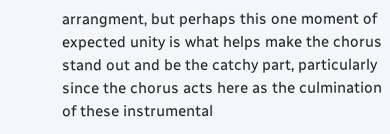arrangment, but perhaps this one moment of expected unity is what helps make the chorus stand out and be the catchy part, particularly since the chorus acts here as the culmination of these instrumental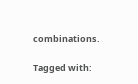combinations.

Tagged with: